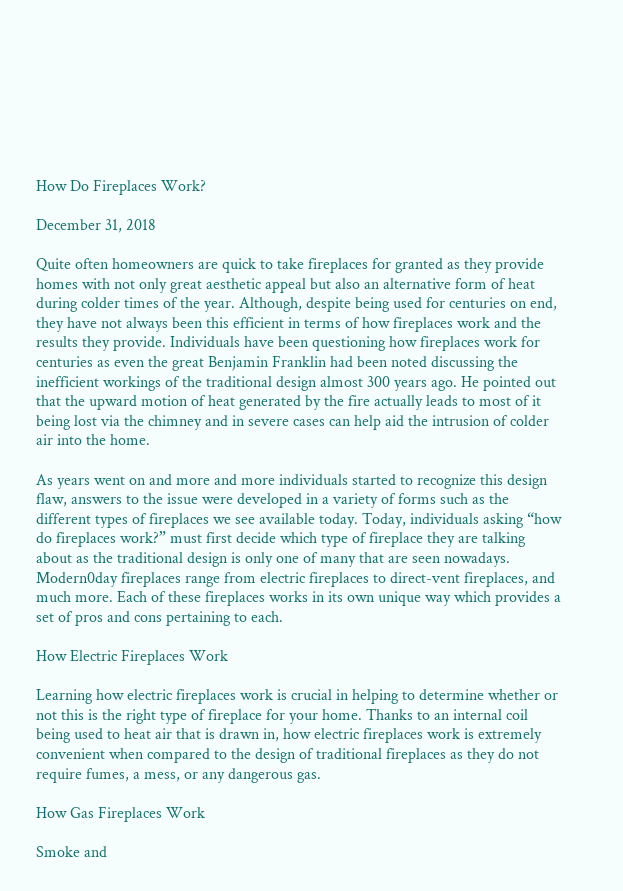How Do Fireplaces Work?

December 31, 2018

Quite often homeowners are quick to take fireplaces for granted as they provide homes with not only great aesthetic appeal but also an alternative form of heat during colder times of the year. Although, despite being used for centuries on end, they have not always been this efficient in terms of how fireplaces work and the results they provide. Individuals have been questioning how fireplaces work for centuries as even the great Benjamin Franklin had been noted discussing the inefficient workings of the traditional design almost 300 years ago. He pointed out that the upward motion of heat generated by the fire actually leads to most of it being lost via the chimney and in severe cases can help aid the intrusion of colder air into the home.

As years went on and more and more individuals started to recognize this design flaw, answers to the issue were developed in a variety of forms such as the different types of fireplaces we see available today. Today, individuals asking “how do fireplaces work?” must first decide which type of fireplace they are talking about as the traditional design is only one of many that are seen nowadays. Modern0day fireplaces range from electric fireplaces to direct-vent fireplaces, and much more. Each of these fireplaces works in its own unique way which provides a set of pros and cons pertaining to each.

How Electric Fireplaces Work

Learning how electric fireplaces work is crucial in helping to determine whether or not this is the right type of fireplace for your home. Thanks to an internal coil being used to heat air that is drawn in, how electric fireplaces work is extremely convenient when compared to the design of traditional fireplaces as they do not require fumes, a mess, or any dangerous gas.

How Gas Fireplaces Work

Smoke and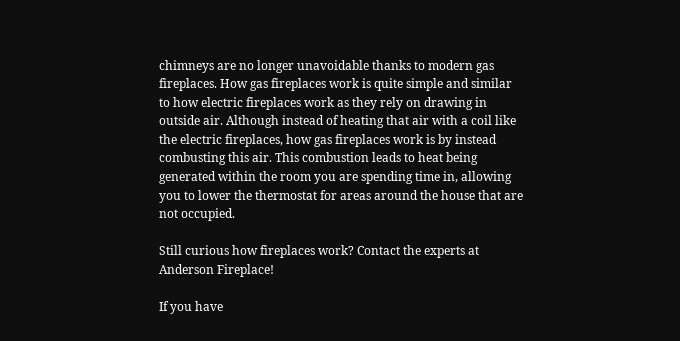chimneys are no longer unavoidable thanks to modern gas fireplaces. How gas fireplaces work is quite simple and similar to how electric fireplaces work as they rely on drawing in outside air. Although instead of heating that air with a coil like the electric fireplaces, how gas fireplaces work is by instead combusting this air. This combustion leads to heat being generated within the room you are spending time in, allowing you to lower the thermostat for areas around the house that are not occupied.

Still curious how fireplaces work? Contact the experts at Anderson Fireplace!

If you have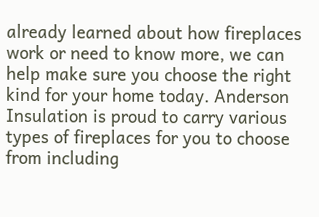already learned about how fireplaces work or need to know more, we can help make sure you choose the right kind for your home today. Anderson Insulation is proud to carry various types of fireplaces for you to choose from including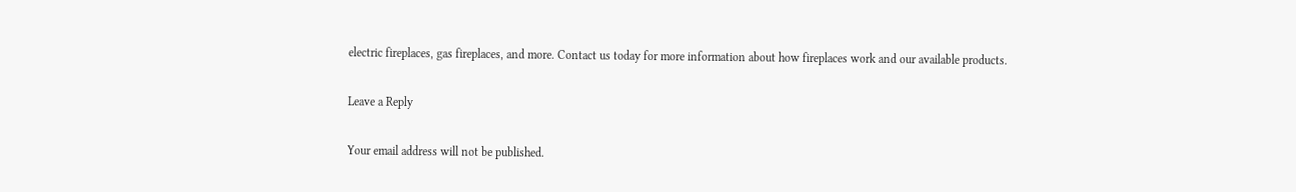electric fireplaces, gas fireplaces, and more. Contact us today for more information about how fireplaces work and our available products.

Leave a Reply

Your email address will not be published.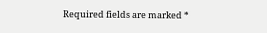Required fields are marked *